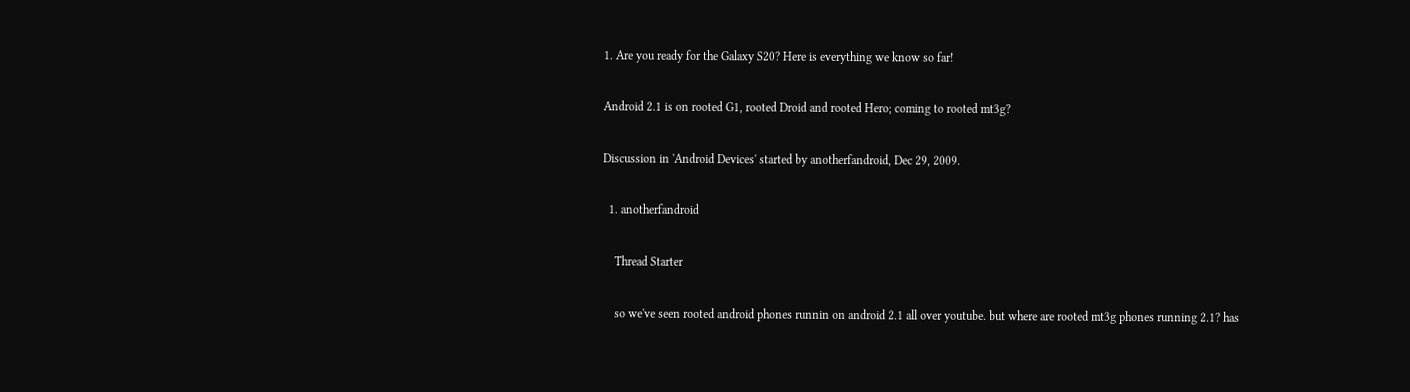1. Are you ready for the Galaxy S20? Here is everything we know so far!

Android 2.1 is on rooted G1, rooted Droid and rooted Hero; coming to rooted mt3g?

Discussion in 'Android Devices' started by anotherfandroid, Dec 29, 2009.

  1. anotherfandroid

    Thread Starter

    so we've seen rooted android phones runnin on android 2.1 all over youtube. but where are rooted mt3g phones running 2.1? has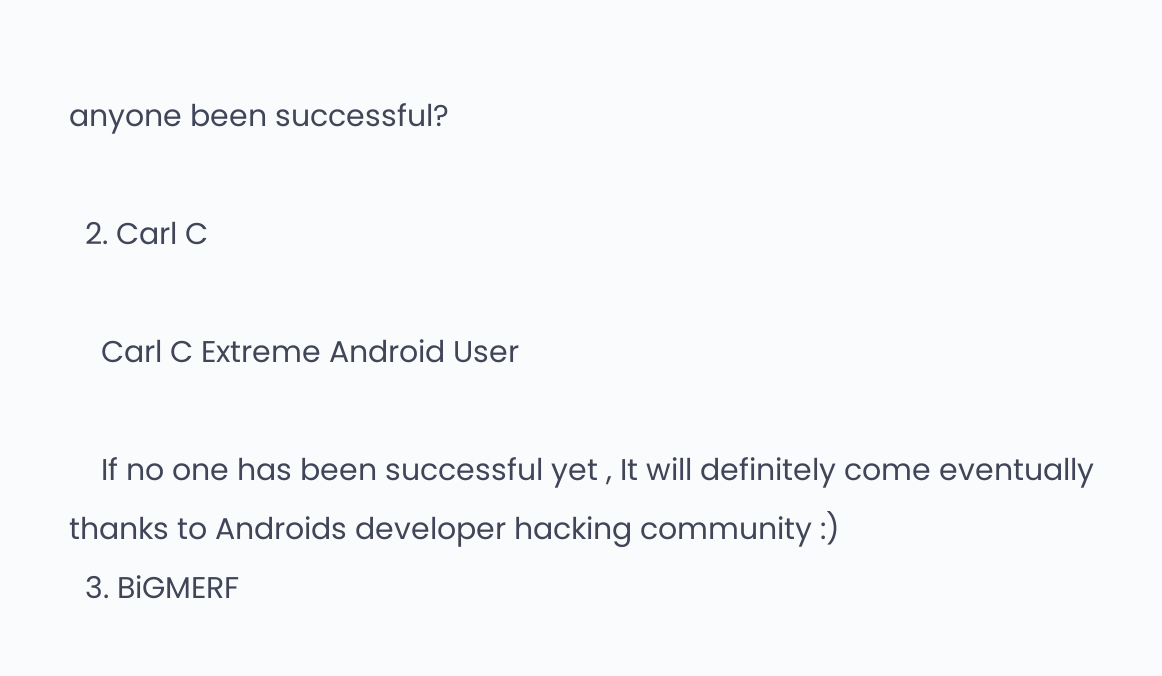anyone been successful?

  2. Carl C

    Carl C Extreme Android User

    If no one has been successful yet , It will definitely come eventually thanks to Androids developer hacking community :)
  3. BiGMERF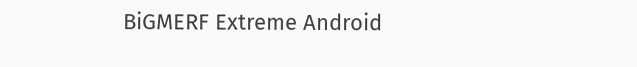BiGMERF Extreme Android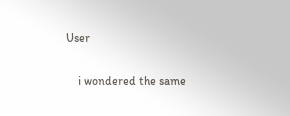User

    i wondered the same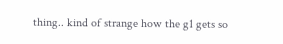thing.. kind of strange how the g1 gets so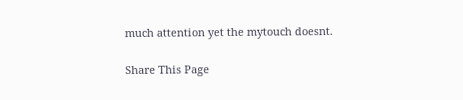much attention yet the mytouch doesnt.

Share This Page